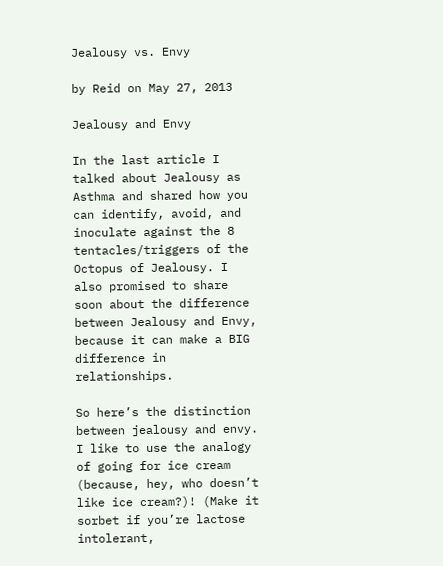Jealousy vs. Envy

by Reid on May 27, 2013

Jealousy and Envy

In the last article I talked about Jealousy as Asthma and shared how you can identify, avoid, and inoculate against the 8 tentacles/triggers of the Octopus of Jealousy. I also promised to share soon about the difference between Jealousy and Envy, because it can make a BIG difference in relationships.

So here’s the distinction between jealousy and envy. I like to use the analogy of going for ice cream (because, hey, who doesn’t like ice cream?)! (Make it sorbet if you’re lactose intolerant,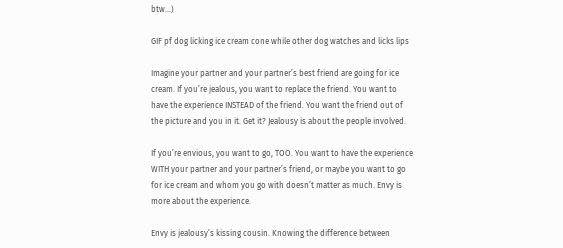btw…)

GIF pf dog licking ice cream cone while other dog watches and licks lips

Imagine your partner and your partner’s best friend are going for ice cream. If you’re jealous, you want to replace the friend. You want to have the experience INSTEAD of the friend. You want the friend out of the picture and you in it. Get it? Jealousy is about the people involved.

If you’re envious, you want to go, TOO. You want to have the experience WITH your partner and your partner’s friend, or maybe you want to go for ice cream and whom you go with doesn’t matter as much. Envy is more about the experience.

Envy is jealousy’s kissing cousin. Knowing the difference between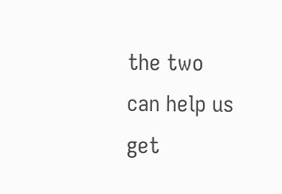the two can help us get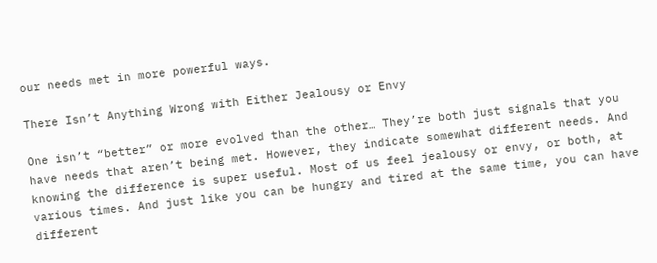our needs met in more powerful ways.

There Isn’t Anything Wrong with Either Jealousy or Envy

One isn’t “better” or more evolved than the other… They’re both just signals that you have needs that aren’t being met. However, they indicate somewhat different needs. And knowing the difference is super useful. Most of us feel jealousy or envy, or both, at various times. And just like you can be hungry and tired at the same time, you can have different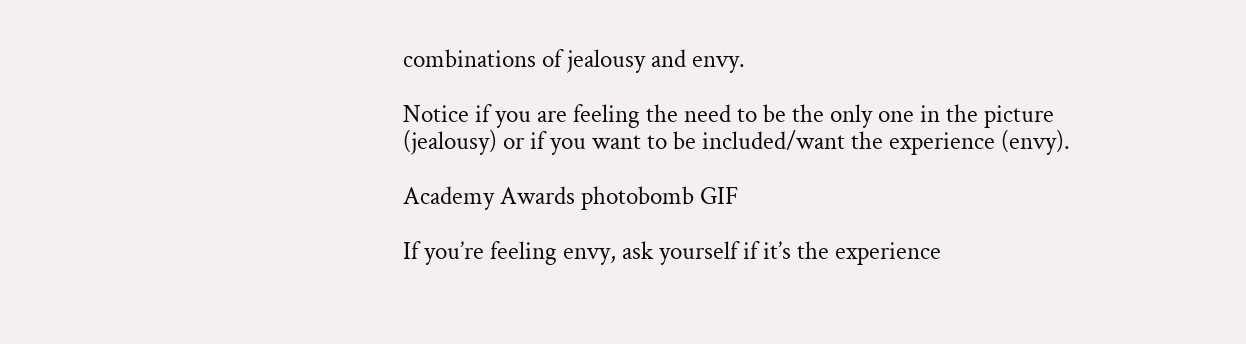combinations of jealousy and envy.

Notice if you are feeling the need to be the only one in the picture (jealousy) or if you want to be included/want the experience (envy).

Academy Awards photobomb GIF

If you’re feeling envy, ask yourself if it’s the experience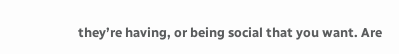they’re having, or being social that you want. Are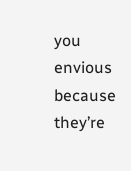you envious because they’re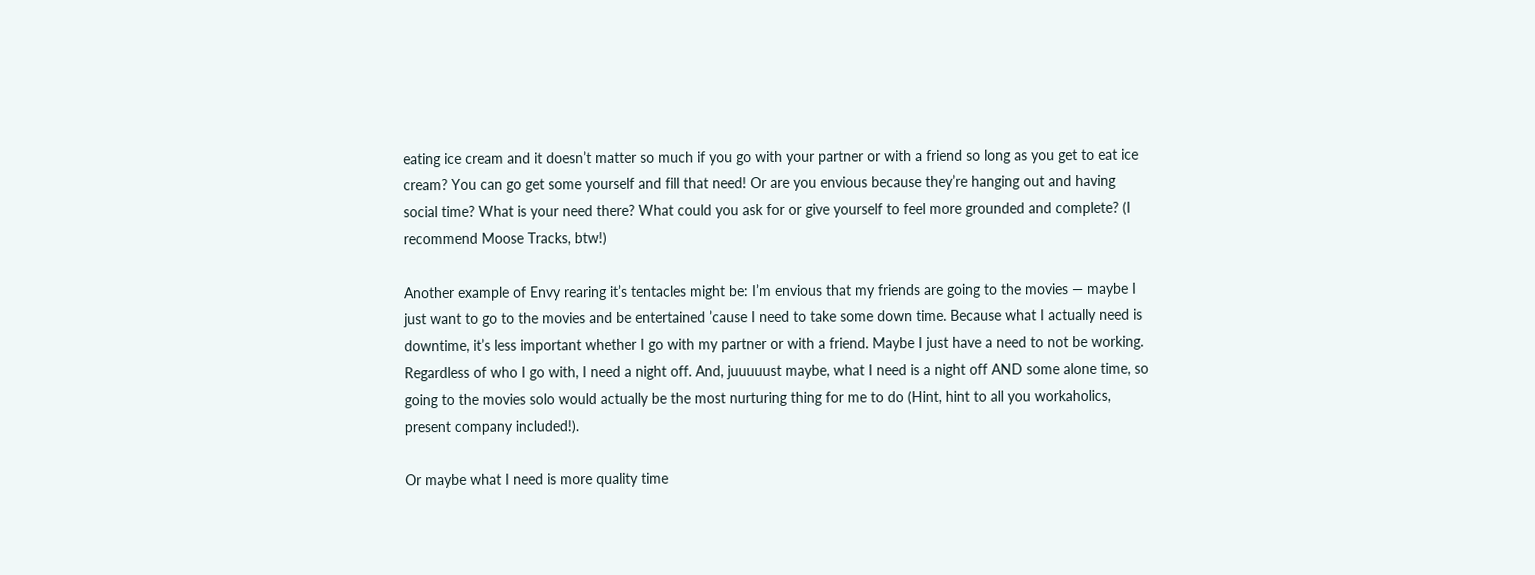eating ice cream and it doesn’t matter so much if you go with your partner or with a friend so long as you get to eat ice cream? You can go get some yourself and fill that need! Or are you envious because they’re hanging out and having social time? What is your need there? What could you ask for or give yourself to feel more grounded and complete? (I recommend Moose Tracks, btw!)

Another example of Envy rearing it’s tentacles might be: I’m envious that my friends are going to the movies — maybe I just want to go to the movies and be entertained ’cause I need to take some down time. Because what I actually need is downtime, it’s less important whether I go with my partner or with a friend. Maybe I just have a need to not be working. Regardless of who I go with, I need a night off. And, juuuuust maybe, what I need is a night off AND some alone time, so going to the movies solo would actually be the most nurturing thing for me to do (Hint, hint to all you workaholics, present company included!).

Or maybe what I need is more quality time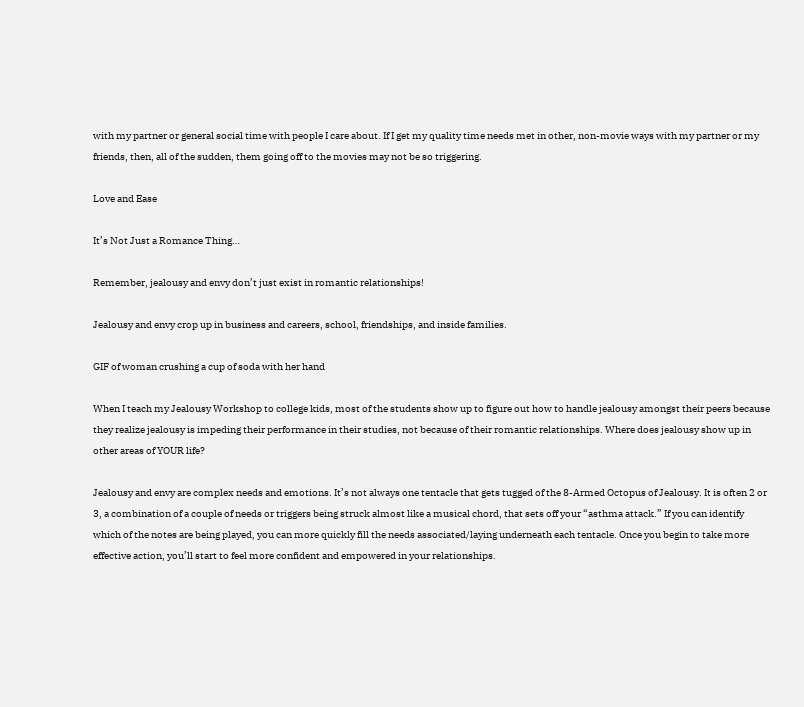with my partner or general social time with people I care about. If I get my quality time needs met in other, non-movie ways with my partner or my friends, then, all of the sudden, them going off to the movies may not be so triggering.

Love and Ease

It’s Not Just a Romance Thing…

Remember, jealousy and envy don’t just exist in romantic relationships!

Jealousy and envy crop up in business and careers, school, friendships, and inside families.

GIF of woman crushing a cup of soda with her hand

When I teach my Jealousy Workshop to college kids, most of the students show up to figure out how to handle jealousy amongst their peers because they realize jealousy is impeding their performance in their studies, not because of their romantic relationships. Where does jealousy show up in other areas of YOUR life?

Jealousy and envy are complex needs and emotions. It’s not always one tentacle that gets tugged of the 8-Armed Octopus of Jealousy. It is often 2 or 3, a combination of a couple of needs or triggers being struck almost like a musical chord, that sets off your “asthma attack.” If you can identify which of the notes are being played, you can more quickly fill the needs associated/laying underneath each tentacle. Once you begin to take more effective action, you’ll start to feel more confident and empowered in your relationships.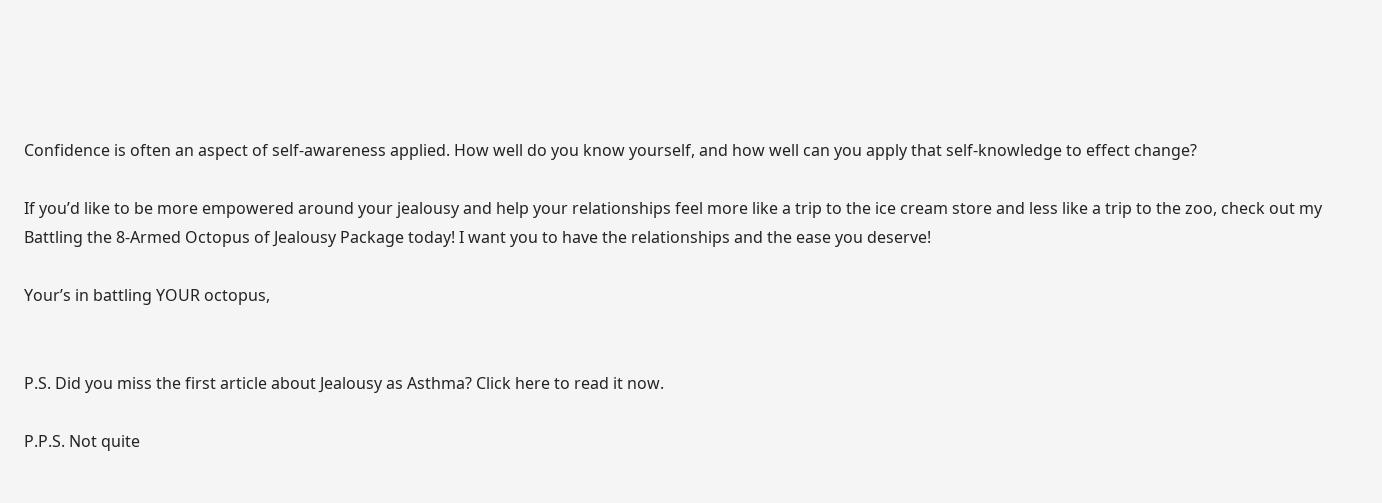Confidence is often an aspect of self-awareness applied. How well do you know yourself, and how well can you apply that self-knowledge to effect change?

If you’d like to be more empowered around your jealousy and help your relationships feel more like a trip to the ice cream store and less like a trip to the zoo, check out my Battling the 8-Armed Octopus of Jealousy Package today! I want you to have the relationships and the ease you deserve!

Your’s in battling YOUR octopus,


P.S. Did you miss the first article about Jealousy as Asthma? Click here to read it now.

P.P.S. Not quite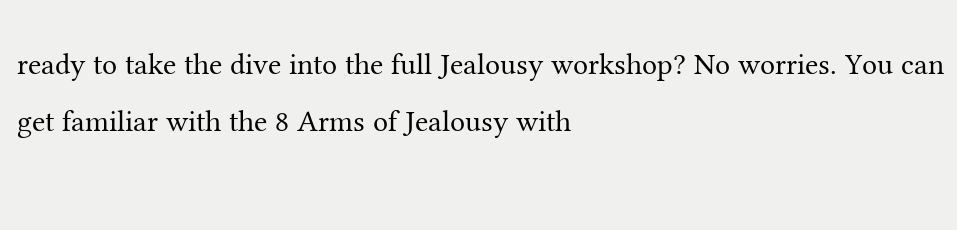ready to take the dive into the full Jealousy workshop? No worries. You can get familiar with the 8 Arms of Jealousy with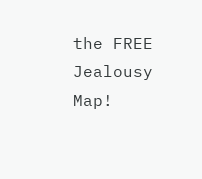the FREE Jealousy Map!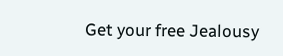Get your free Jealousy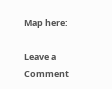Map here:

Leave a Comment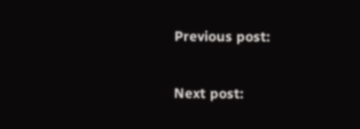Previous post:

Next post: